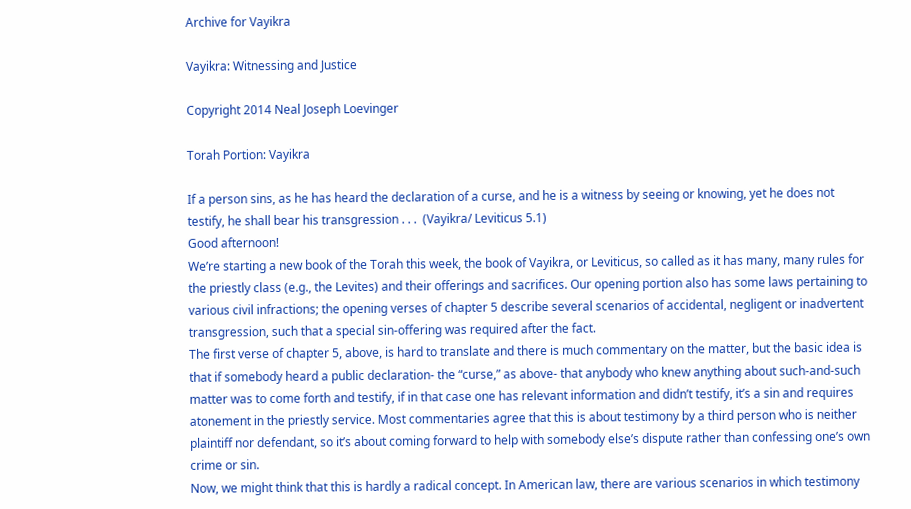Archive for Vayikra

Vayikra: Witnessing and Justice

Copyright 2014 Neal Joseph Loevinger

Torah Portion: Vayikra

If a person sins, as he has heard the declaration of a curse, and he is a witness by seeing or knowing, yet he does not testify, he shall bear his transgression . . .  (Vayikra/ Leviticus 5.1)
Good afternoon!
We’re starting a new book of the Torah this week, the book of Vayikra, or Leviticus, so called as it has many, many rules for the priestly class (e.g., the Levites) and their offerings and sacrifices. Our opening portion also has some laws pertaining to various civil infractions; the opening verses of chapter 5 describe several scenarios of accidental, negligent or inadvertent transgression, such that a special sin-offering was required after the fact.
The first verse of chapter 5, above, is hard to translate and there is much commentary on the matter, but the basic idea is that if somebody heard a public declaration- the “curse,” as above- that anybody who knew anything about such-and-such matter was to come forth and testify, if in that case one has relevant information and didn’t testify, it’s a sin and requires atonement in the priestly service. Most commentaries agree that this is about testimony by a third person who is neither plaintiff nor defendant, so it’s about coming forward to help with somebody else’s dispute rather than confessing one’s own crime or sin.
Now, we might think that this is hardly a radical concept. In American law, there are various scenarios in which testimony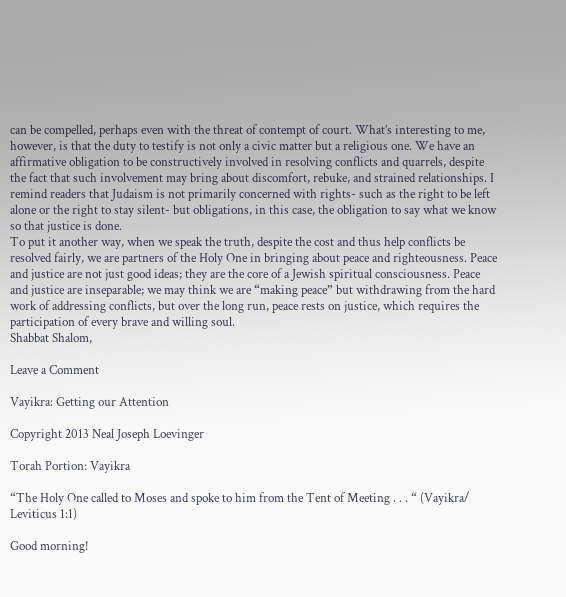can be compelled, perhaps even with the threat of contempt of court. What’s interesting to me, however, is that the duty to testify is not only a civic matter but a religious one. We have an affirmative obligation to be constructively involved in resolving conflicts and quarrels, despite the fact that such involvement may bring about discomfort, rebuke, and strained relationships. I remind readers that Judaism is not primarily concerned with rights- such as the right to be left alone or the right to stay silent- but obligations, in this case, the obligation to say what we know so that justice is done.
To put it another way, when we speak the truth, despite the cost and thus help conflicts be resolved fairly, we are partners of the Holy One in bringing about peace and righteousness. Peace and justice are not just good ideas; they are the core of a Jewish spiritual consciousness. Peace and justice are inseparable; we may think we are “making peace” but withdrawing from the hard work of addressing conflicts, but over the long run, peace rests on justice, which requires the participation of every brave and willing soul.
Shabbat Shalom,

Leave a Comment

Vayikra: Getting our Attention

Copyright 2013 Neal Joseph Loevinger

Torah Portion: Vayikra

“The Holy One called to Moses and spoke to him from the Tent of Meeting . . . “ (Vayikra/ Leviticus 1:1)

Good morning!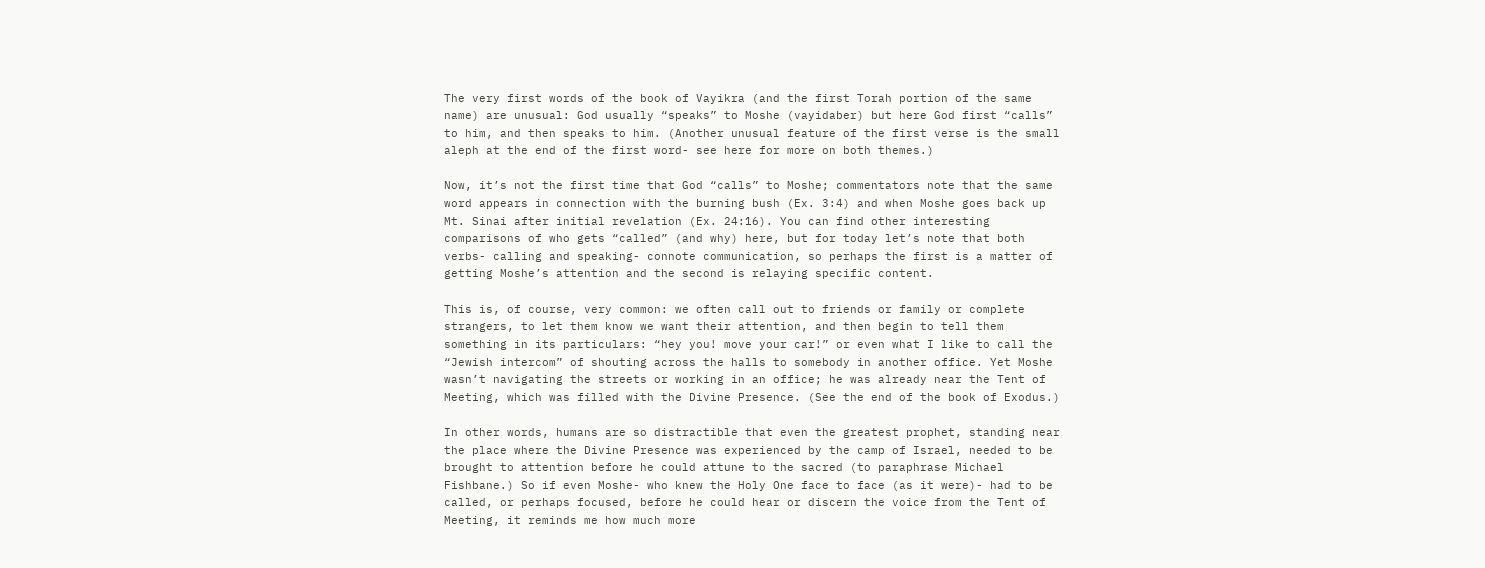The very first words of the book of Vayikra (and the first Torah portion of the same name) are unusual: God usually “speaks” to Moshe (vayidaber) but here God first “calls” to him, and then speaks to him. (Another unusual feature of the first verse is the small aleph at the end of the first word- see here for more on both themes.)

Now, it’s not the first time that God “calls” to Moshe; commentators note that the same word appears in connection with the burning bush (Ex. 3:4) and when Moshe goes back up Mt. Sinai after initial revelation (Ex. 24:16). You can find other interesting comparisons of who gets “called” (and why) here, but for today let’s note that both verbs- calling and speaking- connote communication, so perhaps the first is a matter of getting Moshe’s attention and the second is relaying specific content.

This is, of course, very common: we often call out to friends or family or complete strangers, to let them know we want their attention, and then begin to tell them something in its particulars: “hey you! move your car!” or even what I like to call the “Jewish intercom” of shouting across the halls to somebody in another office. Yet Moshe wasn’t navigating the streets or working in an office; he was already near the Tent of Meeting, which was filled with the Divine Presence. (See the end of the book of Exodus.)

In other words, humans are so distractible that even the greatest prophet, standing near the place where the Divine Presence was experienced by the camp of Israel, needed to be brought to attention before he could attune to the sacred (to paraphrase Michael Fishbane.) So if even Moshe- who knew the Holy One face to face (as it were)- had to be called, or perhaps focused, before he could hear or discern the voice from the Tent of Meeting, it reminds me how much more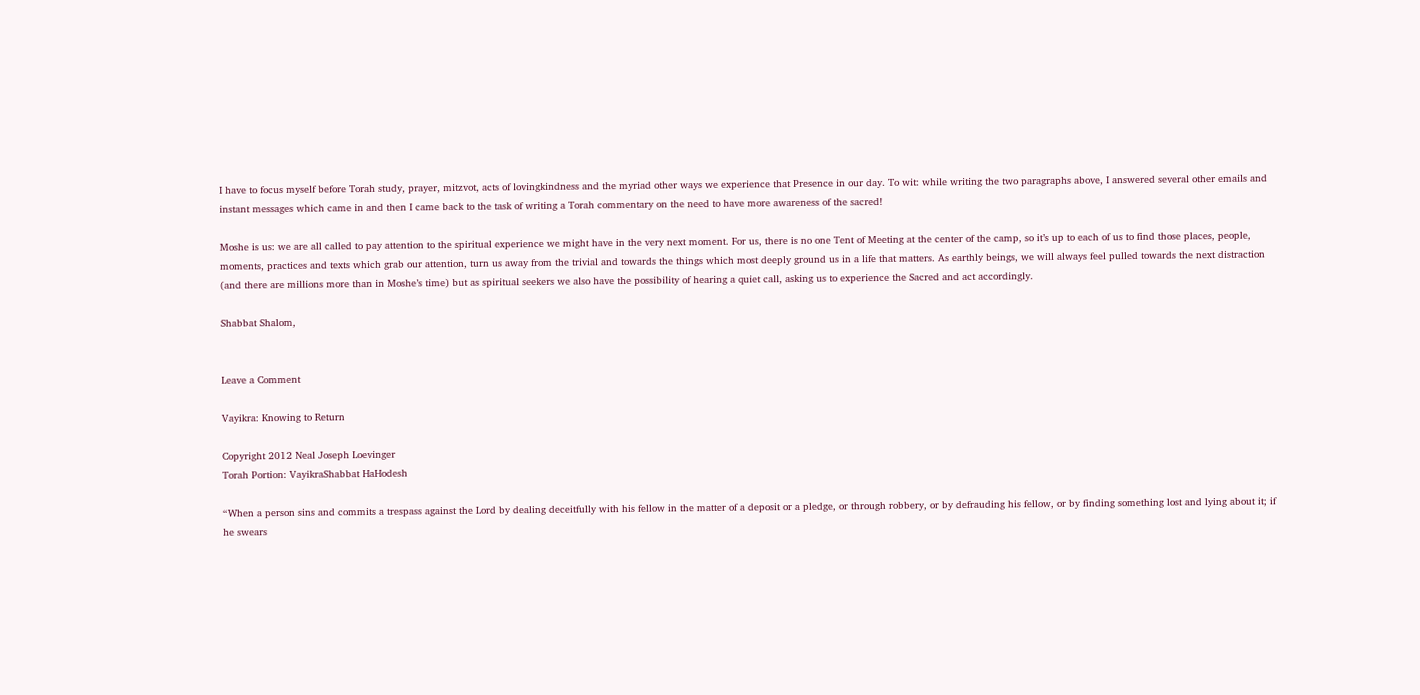I have to focus myself before Torah study, prayer, mitzvot, acts of lovingkindness and the myriad other ways we experience that Presence in our day. To wit: while writing the two paragraphs above, I answered several other emails and instant messages which came in and then I came back to the task of writing a Torah commentary on the need to have more awareness of the sacred!

Moshe is us: we are all called to pay attention to the spiritual experience we might have in the very next moment. For us, there is no one Tent of Meeting at the center of the camp, so it’s up to each of us to find those places, people, moments, practices and texts which grab our attention, turn us away from the trivial and towards the things which most deeply ground us in a life that matters. As earthly beings, we will always feel pulled towards the next distraction (and there are millions more than in Moshe’s time) but as spiritual seekers we also have the possibility of hearing a quiet call, asking us to experience the Sacred and act accordingly.

Shabbat Shalom,


Leave a Comment

Vayikra: Knowing to Return

Copyright 2012 Neal Joseph Loevinger
Torah Portion: VayikraShabbat HaHodesh

“When a person sins and commits a trespass against the Lord by dealing deceitfully with his fellow in the matter of a deposit or a pledge, or through robbery, or by defrauding his fellow, or by finding something lost and lying about it; if he swears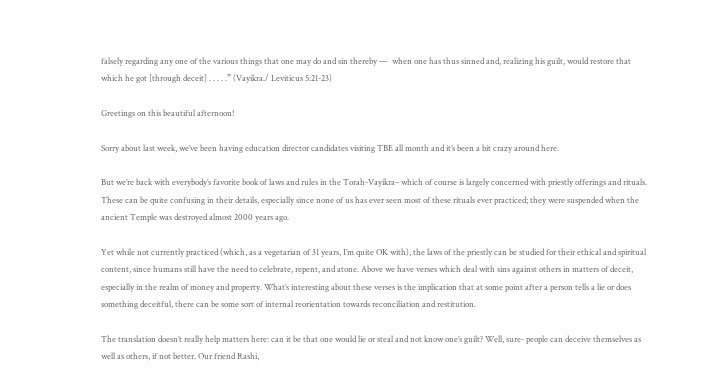falsely regarding any one of the various things that one may do and sin thereby —  when one has thus sinned and, realizing his guilt, would restore that which he got [through deceit] . . . . .” (Vayikra./ Leviticus 5:21-23)

Greetings on this beautiful afternoon!

Sorry about last week, we’ve been having education director candidates visiting TBE all month and it’s been a bit crazy around here.

But we’re back with everybody’s favorite book of laws and rules in the Torah-Vayikra– which of course is largely concerned with priestly offerings and rituals. These can be quite confusing in their details, especially since none of us has ever seen most of these rituals ever practiced; they were suspended when the ancient Temple was destroyed almost 2000 years ago.

Yet while not currently practiced (which, as a vegetarian of 31 years, I’m quite OK with), the laws of the priestly can be studied for their ethical and spiritual content, since humans still have the need to celebrate, repent, and atone. Above we have verses which deal with sins against others in matters of deceit, especially in the realm of money and property. What’s interesting about these verses is the implication that at some point after a person tells a lie or does something deceitful, there can be some sort of internal reorientation towards reconciliation and restitution.

The translation doesn’t really help matters here: can it be that one would lie or steal and not know one’s guilt? Well, sure- people can deceive themselves as well as others, if not better. Our friend Rashi,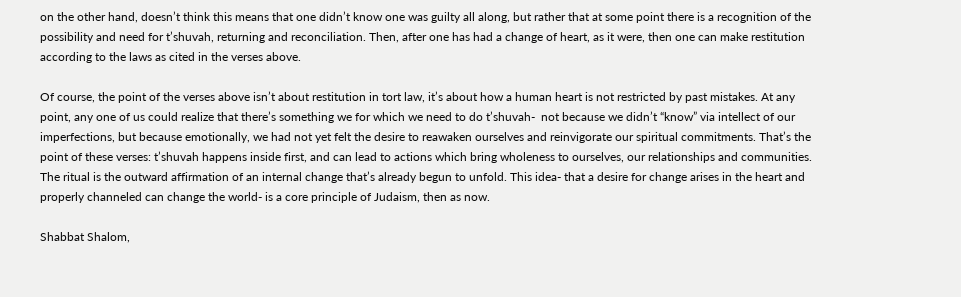on the other hand, doesn’t think this means that one didn’t know one was guilty all along, but rather that at some point there is a recognition of the possibility and need for t’shuvah, returning and reconciliation. Then, after one has had a change of heart, as it were, then one can make restitution according to the laws as cited in the verses above.

Of course, the point of the verses above isn’t about restitution in tort law, it’s about how a human heart is not restricted by past mistakes. At any point, any one of us could realize that there’s something we for which we need to do t’shuvah-  not because we didn’t “know” via intellect of our imperfections, but because emotionally, we had not yet felt the desire to reawaken ourselves and reinvigorate our spiritual commitments. That’s the point of these verses: t’shuvah happens inside first, and can lead to actions which bring wholeness to ourselves, our relationships and communities. The ritual is the outward affirmation of an internal change that’s already begun to unfold. This idea- that a desire for change arises in the heart and properly channeled can change the world- is a core principle of Judaism, then as now.

Shabbat Shalom,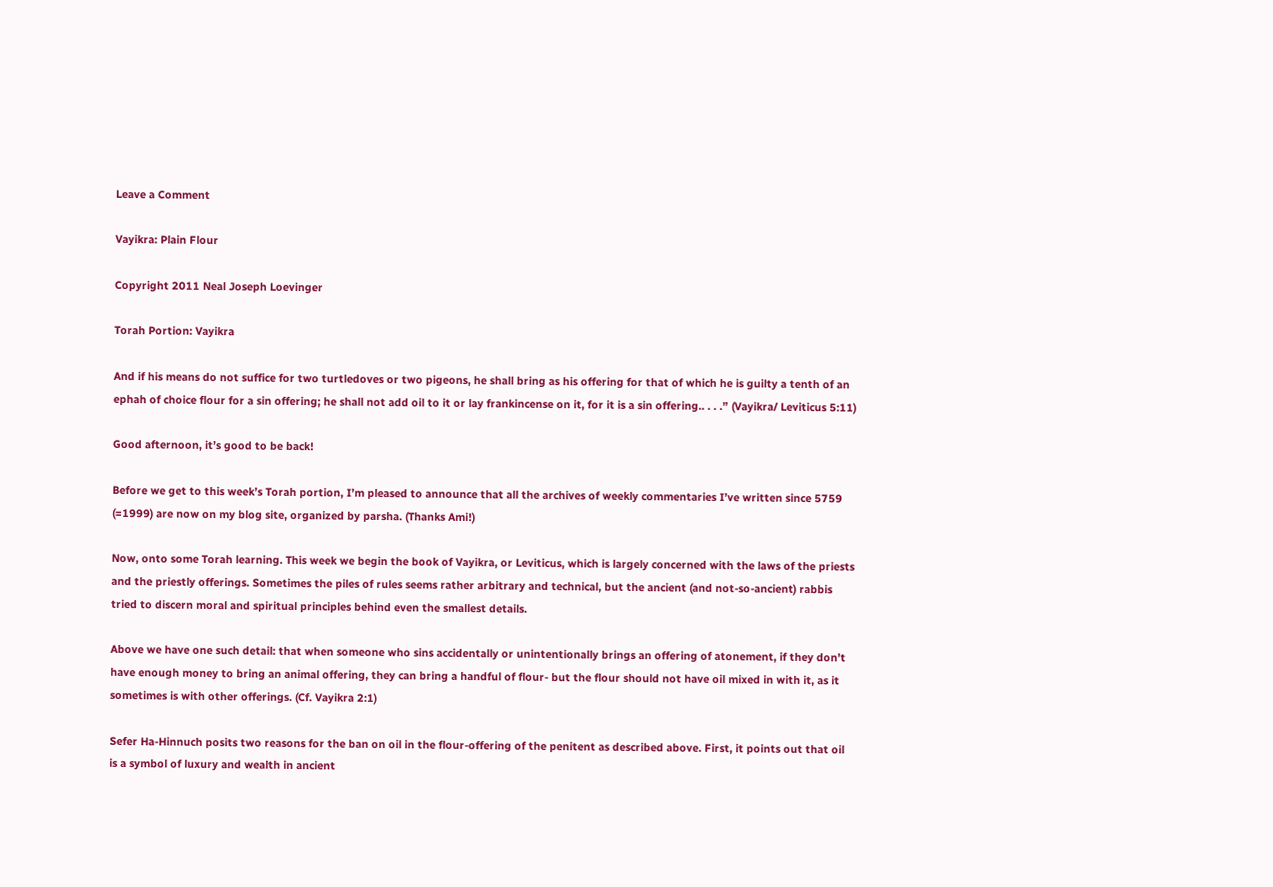Leave a Comment

Vayikra: Plain Flour

Copyright 2011 Neal Joseph Loevinger

Torah Portion: Vayikra

And if his means do not suffice for two turtledoves or two pigeons, he shall bring as his offering for that of which he is guilty a tenth of an ephah of choice flour for a sin offering; he shall not add oil to it or lay frankincense on it, for it is a sin offering.. . . .” (Vayikra/ Leviticus 5:11)

Good afternoon, it’s good to be back!

Before we get to this week’s Torah portion, I’m pleased to announce that all the archives of weekly commentaries I’ve written since 5759 (=1999) are now on my blog site, organized by parsha. (Thanks Ami!)

Now, onto some Torah learning. This week we begin the book of Vayikra, or Leviticus, which is largely concerned with the laws of the priests and the priestly offerings. Sometimes the piles of rules seems rather arbitrary and technical, but the ancient (and not-so-ancient) rabbis tried to discern moral and spiritual principles behind even the smallest details.

Above we have one such detail: that when someone who sins accidentally or unintentionally brings an offering of atonement, if they don’t have enough money to bring an animal offering, they can bring a handful of flour- but the flour should not have oil mixed in with it, as it sometimes is with other offerings. (Cf. Vayikra 2:1)

Sefer Ha-Hinnuch posits two reasons for the ban on oil in the flour-offering of the penitent as described above. First, it points out that oil is a symbol of luxury and wealth in ancient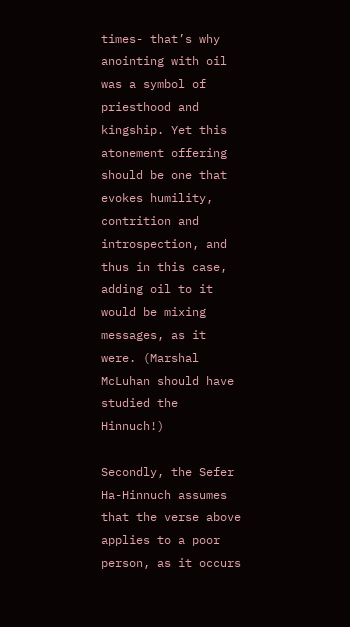times- that’s why anointing with oil was a symbol of priesthood and kingship. Yet this atonement offering should be one that evokes humility, contrition and introspection, and thus in this case, adding oil to it would be mixing messages, as it were. (Marshal McLuhan should have studied the Hinnuch!)

Secondly, the Sefer Ha-Hinnuch assumes that the verse above applies to a poor person, as it occurs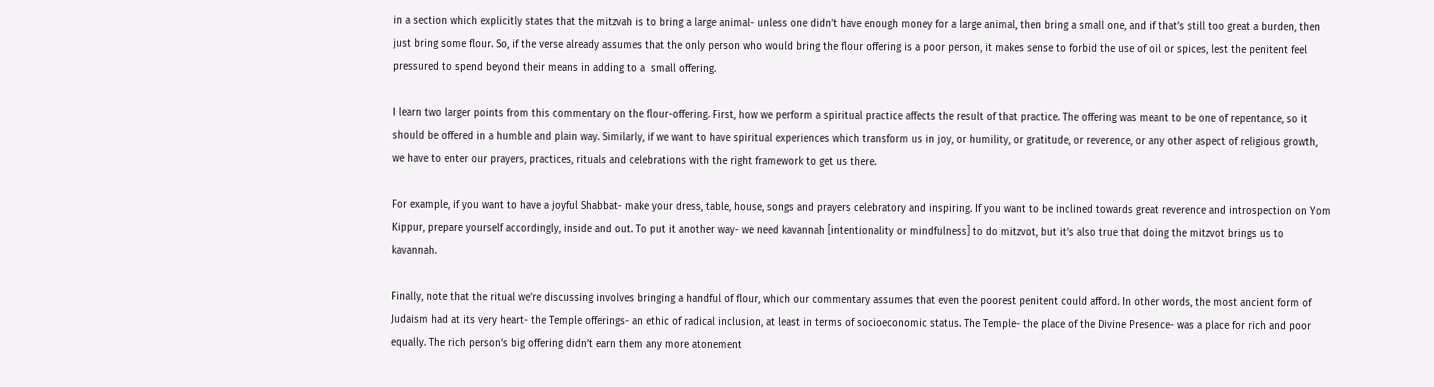in a section which explicitly states that the mitzvah is to bring a large animal- unless one didn’t have enough money for a large animal, then bring a small one, and if that’s still too great a burden, then just bring some flour. So, if the verse already assumes that the only person who would bring the flour offering is a poor person, it makes sense to forbid the use of oil or spices, lest the penitent feel pressured to spend beyond their means in adding to a  small offering.

I learn two larger points from this commentary on the flour-offering. First, how we perform a spiritual practice affects the result of that practice. The offering was meant to be one of repentance, so it should be offered in a humble and plain way. Similarly, if we want to have spiritual experiences which transform us in joy, or humility, or gratitude, or reverence, or any other aspect of religious growth, we have to enter our prayers, practices, rituals and celebrations with the right framework to get us there.

For example, if you want to have a joyful Shabbat- make your dress, table, house, songs and prayers celebratory and inspiring. If you want to be inclined towards great reverence and introspection on Yom Kippur, prepare yourself accordingly, inside and out. To put it another way- we need kavannah [intentionality or mindfulness] to do mitzvot, but it’s also true that doing the mitzvot brings us to kavannah.

Finally, note that the ritual we’re discussing involves bringing a handful of flour, which our commentary assumes that even the poorest penitent could afford. In other words, the most ancient form of Judaism had at its very heart- the Temple offerings- an ethic of radical inclusion, at least in terms of socioeconomic status. The Temple- the place of the Divine Presence- was a place for rich and poor equally. The rich person’s big offering didn’t earn them any more atonement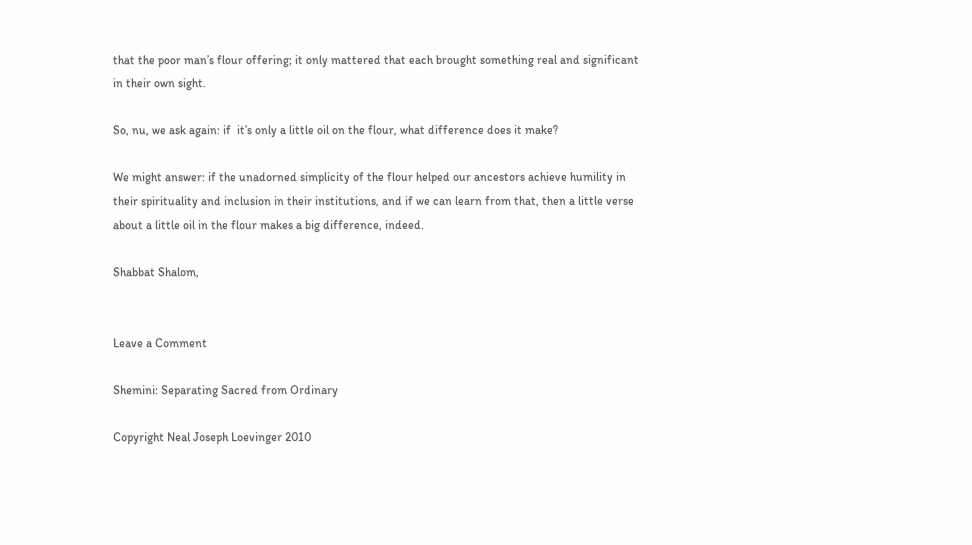that the poor man’s flour offering; it only mattered that each brought something real and significant in their own sight.

So, nu, we ask again: if  it’s only a little oil on the flour, what difference does it make?

We might answer: if the unadorned simplicity of the flour helped our ancestors achieve humility in their spirituality and inclusion in their institutions, and if we can learn from that, then a little verse about a little oil in the flour makes a big difference, indeed.

Shabbat Shalom,


Leave a Comment

Shemini: Separating Sacred from Ordinary

Copyright Neal Joseph Loevinger 2010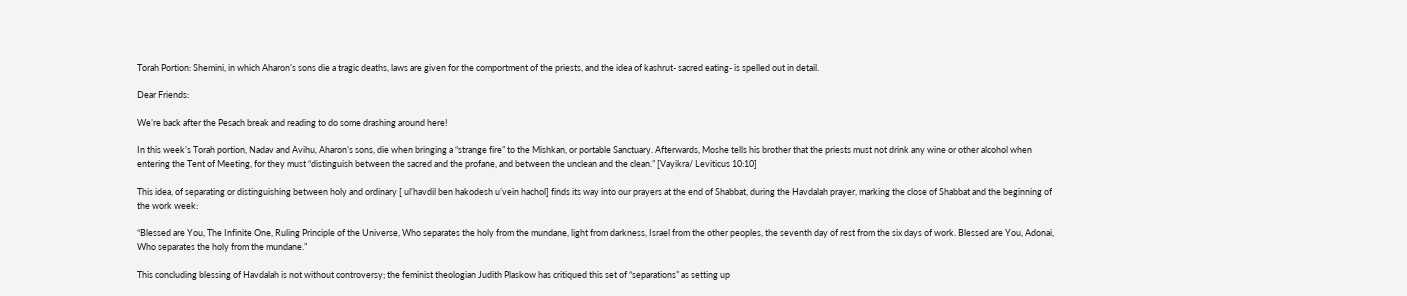Torah Portion: Shemini, in which Aharon’s sons die a tragic deaths, laws are given for the comportment of the priests, and the idea of kashrut- sacred eating- is spelled out in detail.

Dear Friends:

We’re back after the Pesach break and reading to do some drashing around here!

In this week’s Torah portion, Nadav and Avihu, Aharon’s sons, die when bringing a “strange fire” to the Mishkan, or portable Sanctuary. Afterwards, Moshe tells his brother that the priests must not drink any wine or other alcohol when entering the Tent of Meeting, for they must “distinguish between the sacred and the profane, and between the unclean and the clean.” [Vayikra/ Leviticus 10:10]

This idea, of separating or distinguishing between holy and ordinary [ ul’havdil ben hakodesh u’vein hachol] finds its way into our prayers at the end of Shabbat, during the Havdalah prayer, marking the close of Shabbat and the beginning of the work week:

“Blessed are You, The Infinite One, Ruling Principle of the Universe, Who separates the holy from the mundane, light from darkness, Israel from the other peoples, the seventh day of rest from the six days of work. Blessed are You, Adonai, Who separates the holy from the mundane.”

This concluding blessing of Havdalah is not without controversy; the feminist theologian Judith Plaskow has critiqued this set of “separations” as setting up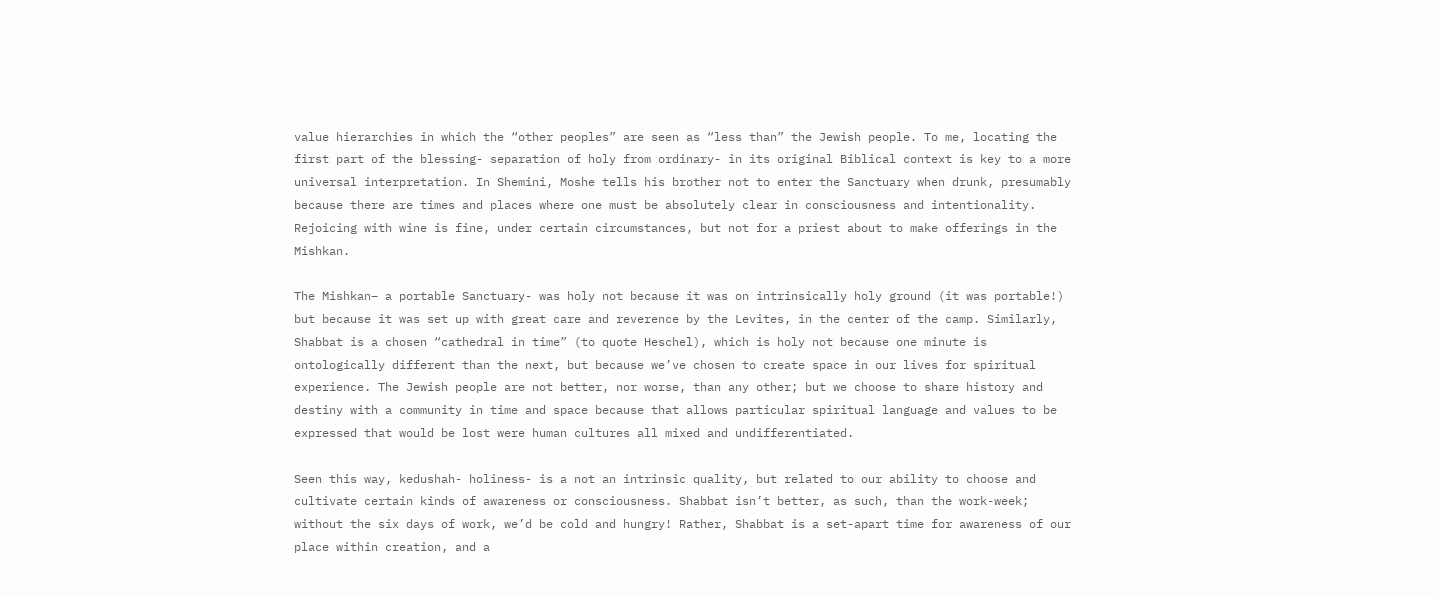value hierarchies in which the “other peoples” are seen as “less than” the Jewish people. To me, locating the first part of the blessing- separation of holy from ordinary- in its original Biblical context is key to a more universal interpretation. In Shemini, Moshe tells his brother not to enter the Sanctuary when drunk, presumably because there are times and places where one must be absolutely clear in consciousness and intentionality. Rejoicing with wine is fine, under certain circumstances, but not for a priest about to make offerings in the Mishkan.

The Mishkan– a portable Sanctuary- was holy not because it was on intrinsically holy ground (it was portable!) but because it was set up with great care and reverence by the Levites, in the center of the camp. Similarly, Shabbat is a chosen “cathedral in time” (to quote Heschel), which is holy not because one minute is ontologically different than the next, but because we’ve chosen to create space in our lives for spiritual experience. The Jewish people are not better, nor worse, than any other; but we choose to share history and destiny with a community in time and space because that allows particular spiritual language and values to be expressed that would be lost were human cultures all mixed and undifferentiated.

Seen this way, kedushah- holiness- is a not an intrinsic quality, but related to our ability to choose and cultivate certain kinds of awareness or consciousness. Shabbat isn’t better, as such, than the work-week; without the six days of work, we’d be cold and hungry! Rather, Shabbat is a set-apart time for awareness of our place within creation, and a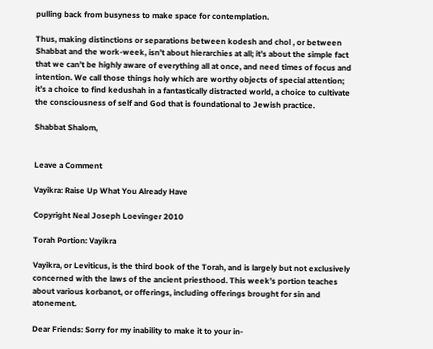pulling back from busyness to make space for contemplation.

Thus, making distinctions or separations between kodesh and chol , or between Shabbat and the work-week, isn’t about hierarchies at all; it’s about the simple fact that we can’t be highly aware of everything all at once, and need times of focus and intention. We call those things holy which are worthy objects of special attention; it’s a choice to find kedushah in a fantastically distracted world, a choice to cultivate the consciousness of self and God that is foundational to Jewish practice.

Shabbat Shalom,


Leave a Comment

Vayikra: Raise Up What You Already Have

Copyright Neal Joseph Loevinger 2010

Torah Portion: Vayikra

Vayikra, or Leviticus, is the third book of the Torah, and is largely but not exclusively concerned with the laws of the ancient priesthood. This week’s portion teaches about various korbanot, or offerings, including offerings brought for sin and atonement.

Dear Friends: Sorry for my inability to make it to your in-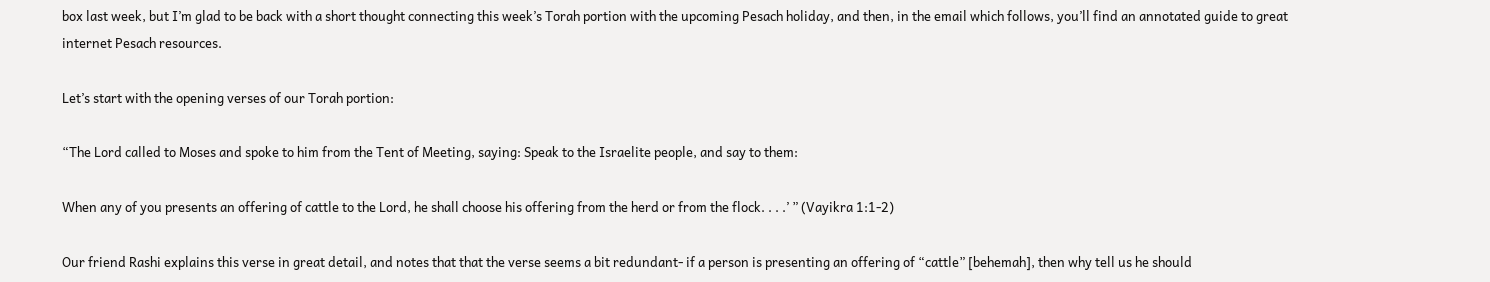box last week, but I’m glad to be back with a short thought connecting this week’s Torah portion with the upcoming Pesach holiday, and then, in the email which follows, you’ll find an annotated guide to great internet Pesach resources.

Let’s start with the opening verses of our Torah portion:

“The Lord called to Moses and spoke to him from the Tent of Meeting, saying: Speak to the Israelite people, and say to them:

When any of you presents an offering of cattle to the Lord, he shall choose his offering from the herd or from the flock. . . .’ ” (Vayikra 1:1-2)

Our friend Rashi explains this verse in great detail, and notes that that the verse seems a bit redundant- if a person is presenting an offering of “cattle” [behemah], then why tell us he should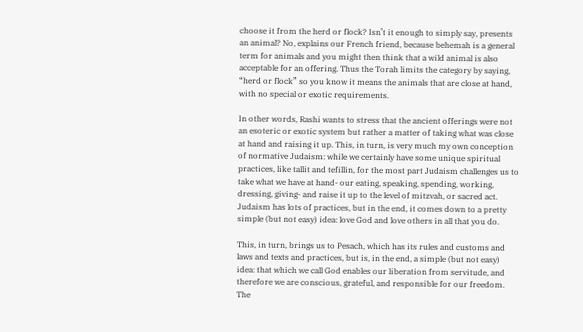choose it from the herd or flock? Isn’t it enough to simply say, presents an animal? No, explains our French friend, because behemah is a general term for animals and you might then think that a wild animal is also acceptable for an offering. Thus the Torah limits the category by saying, “herd or flock” so you know it means the animals that are close at hand, with no special or exotic requirements.

In other words, Rashi wants to stress that the ancient offerings were not an esoteric or exotic system but rather a matter of taking what was close at hand and raising it up. This, in turn, is very much my own conception of normative Judaism: while we certainly have some unique spiritual practices, like tallit and tefillin, for the most part Judaism challenges us to take what we have at hand- our eating, speaking, spending, working, dressing, giving- and raise it up to the level of mitzvah, or sacred act. Judaism has lots of practices, but in the end, it comes down to a pretty simple (but not easy) idea: love God and love others in all that you do.

This, in turn, brings us to Pesach, which has its rules and customs and laws and texts and practices, but is, in the end, a simple (but not easy) idea: that which we call God enables our liberation from servitude, and therefore we are conscious, grateful, and responsible for our freedom. The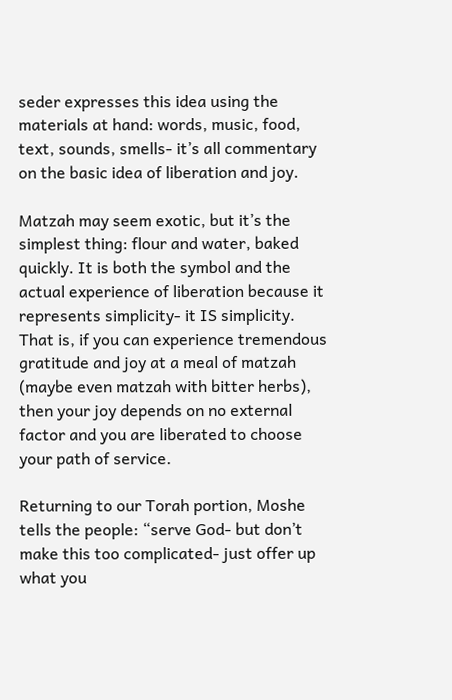seder expresses this idea using the materials at hand: words, music, food, text, sounds, smells- it’s all commentary on the basic idea of liberation and joy.

Matzah may seem exotic, but it’s the simplest thing: flour and water, baked quickly. It is both the symbol and the actual experience of liberation because it represents simplicity- it IS simplicity. That is, if you can experience tremendous gratitude and joy at a meal of matzah (maybe even matzah with bitter herbs), then your joy depends on no external factor and you are liberated to choose your path of service.

Returning to our Torah portion, Moshe tells the people: “serve God- but don’t make this too complicated- just offer up what you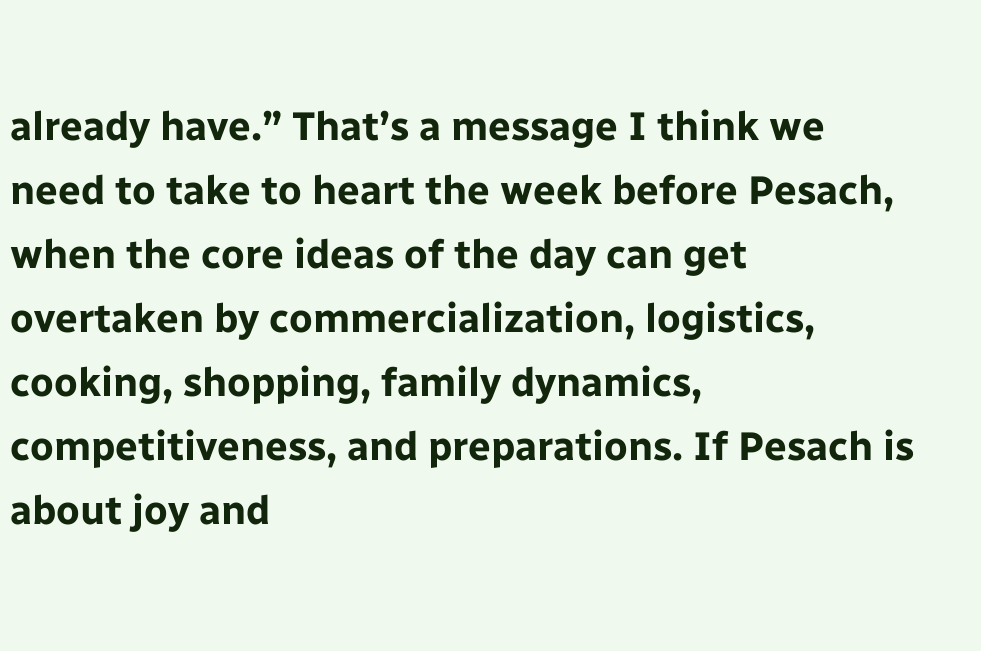already have.” That’s a message I think we need to take to heart the week before Pesach, when the core ideas of the day can get overtaken by commercialization, logistics, cooking, shopping, family dynamics, competitiveness, and preparations. If Pesach is about joy and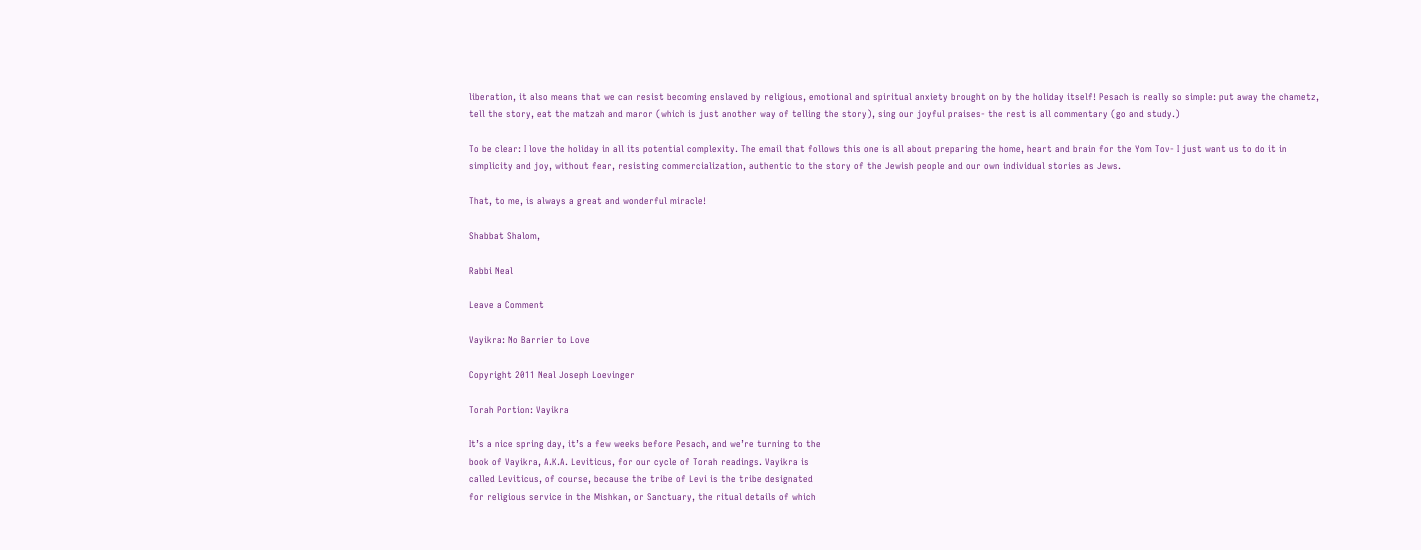liberation, it also means that we can resist becoming enslaved by religious, emotional and spiritual anxiety brought on by the holiday itself! Pesach is really so simple: put away the chametz, tell the story, eat the matzah and maror (which is just another way of telling the story), sing our joyful praises- the rest is all commentary (go and study.)

To be clear: I love the holiday in all its potential complexity. The email that follows this one is all about preparing the home, heart and brain for the Yom Tov- I just want us to do it in simplicity and joy, without fear, resisting commercialization, authentic to the story of the Jewish people and our own individual stories as Jews.

That, to me, is always a great and wonderful miracle!

Shabbat Shalom,

Rabbi Neal

Leave a Comment

Vayikra: No Barrier to Love

Copyright 2011 Neal Joseph Loevinger

Torah Portion: Vayikra

It’s a nice spring day, it’s a few weeks before Pesach, and we’re turning to the
book of Vayikra, A.K.A. Leviticus, for our cycle of Torah readings. Vayikra is
called Leviticus, of course, because the tribe of Levi is the tribe designated
for religious service in the Mishkan, or Sanctuary, the ritual details of which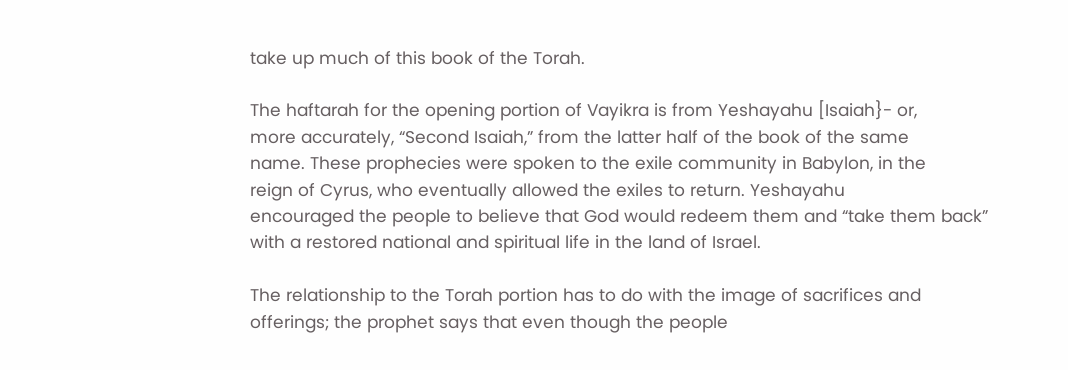take up much of this book of the Torah.

The haftarah for the opening portion of Vayikra is from Yeshayahu [Isaiah}- or,
more accurately, “Second Isaiah,” from the latter half of the book of the same
name. These prophecies were spoken to the exile community in Babylon, in the
reign of Cyrus, who eventually allowed the exiles to return. Yeshayahu
encouraged the people to believe that God would redeem them and “take them back”
with a restored national and spiritual life in the land of Israel.

The relationship to the Torah portion has to do with the image of sacrifices and
offerings; the prophet says that even though the people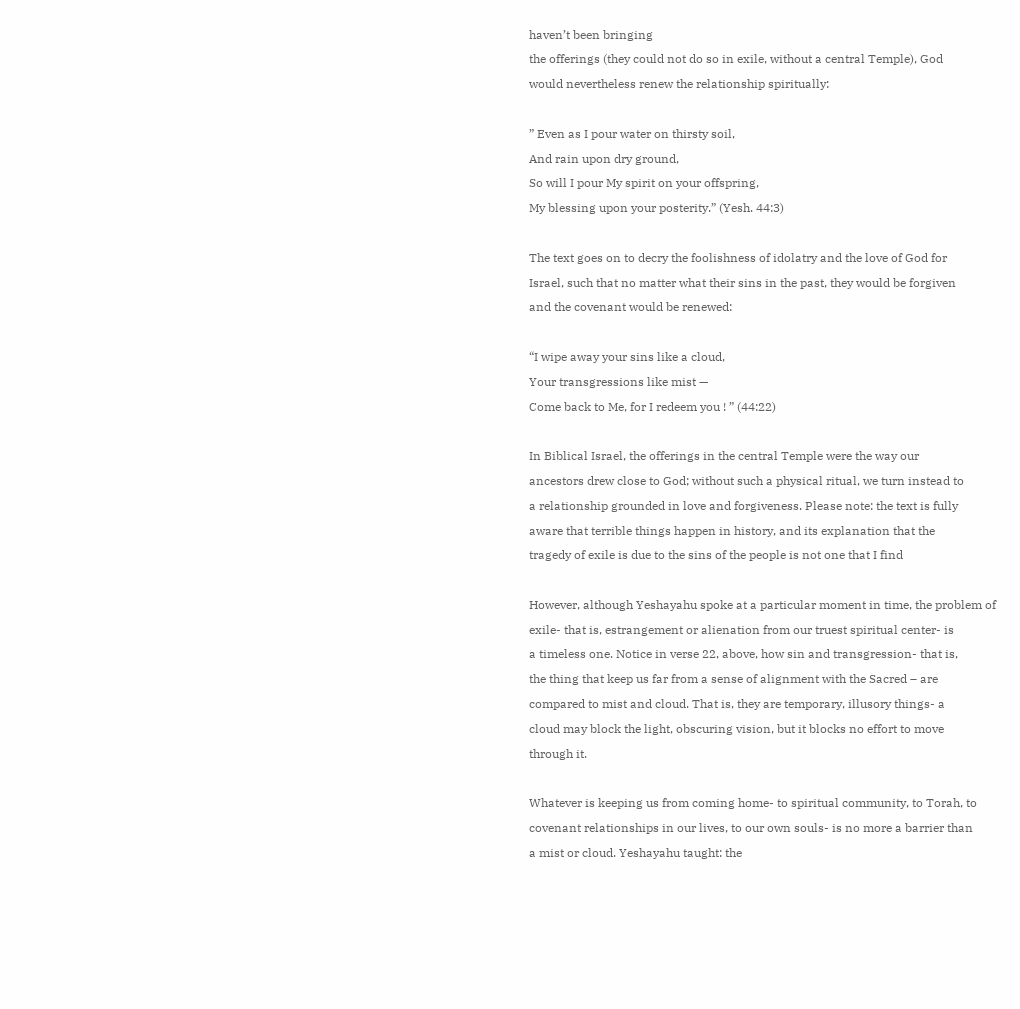haven’t been bringing
the offerings (they could not do so in exile, without a central Temple), God
would nevertheless renew the relationship spiritually:

” Even as I pour water on thirsty soil,
And rain upon dry ground,
So will I pour My spirit on your offspring,
My blessing upon your posterity.” (Yesh. 44:3)

The text goes on to decry the foolishness of idolatry and the love of God for
Israel, such that no matter what their sins in the past, they would be forgiven
and the covenant would be renewed:

“I wipe away your sins like a cloud,
Your transgressions like mist —
Come back to Me, for I redeem you ! ” (44:22)

In Biblical Israel, the offerings in the central Temple were the way our
ancestors drew close to God; without such a physical ritual, we turn instead to
a relationship grounded in love and forgiveness. Please note: the text is fully
aware that terrible things happen in history, and its explanation that the
tragedy of exile is due to the sins of the people is not one that I find

However, although Yeshayahu spoke at a particular moment in time, the problem of
exile- that is, estrangement or alienation from our truest spiritual center- is
a timeless one. Notice in verse 22, above, how sin and transgression- that is,
the thing that keep us far from a sense of alignment with the Sacred – are
compared to mist and cloud. That is, they are temporary, illusory things- a
cloud may block the light, obscuring vision, but it blocks no effort to move
through it.

Whatever is keeping us from coming home- to spiritual community, to Torah, to
covenant relationships in our lives, to our own souls- is no more a barrier than
a mist or cloud. Yeshayahu taught: the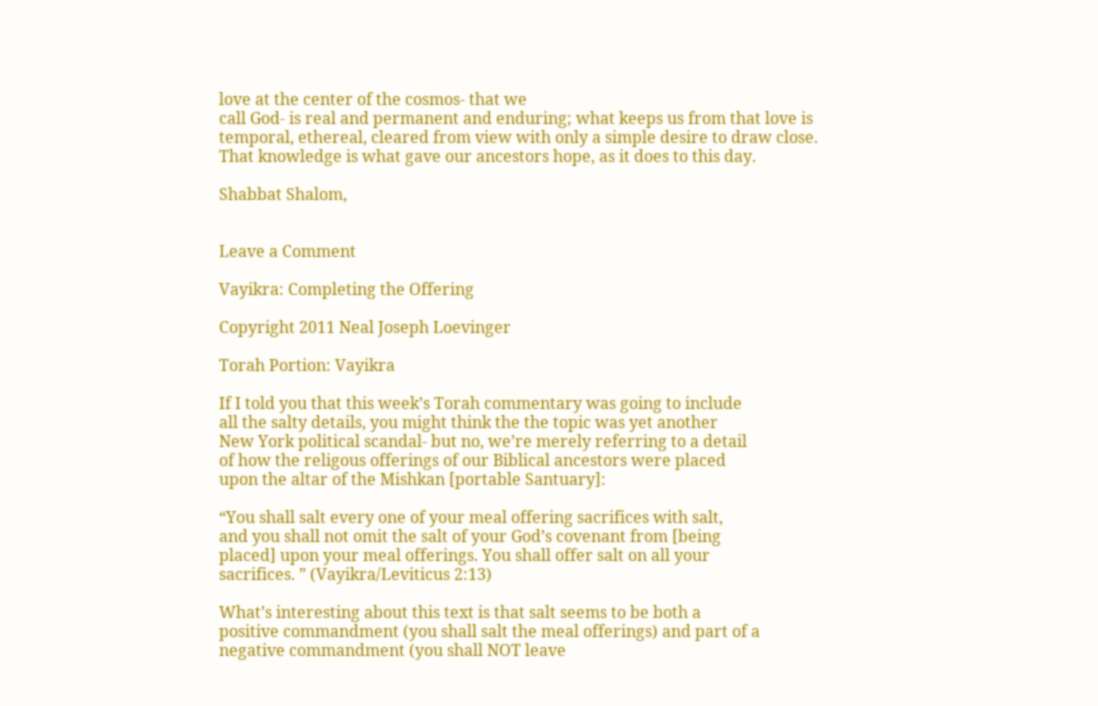love at the center of the cosmos- that we
call God- is real and permanent and enduring; what keeps us from that love is
temporal, ethereal, cleared from view with only a simple desire to draw close.
That knowledge is what gave our ancestors hope, as it does to this day.

Shabbat Shalom,


Leave a Comment

Vayikra: Completing the Offering

Copyright 2011 Neal Joseph Loevinger

Torah Portion: Vayikra

If I told you that this week’s Torah commentary was going to include
all the salty details, you might think the the topic was yet another
New York political scandal- but no, we’re merely referring to a detail
of how the religous offerings of our Biblical ancestors were placed
upon the altar of the Mishkan [portable Santuary]:

“You shall salt every one of your meal offering sacrifices with salt,
and you shall not omit the salt of your God’s covenant from [being
placed] upon your meal offerings. You shall offer salt on all your
sacrifices. ” (Vayikra/Leviticus 2:13)

What’s interesting about this text is that salt seems to be both a
positive commandment (you shall salt the meal offerings) and part of a
negative commandment (you shall NOT leave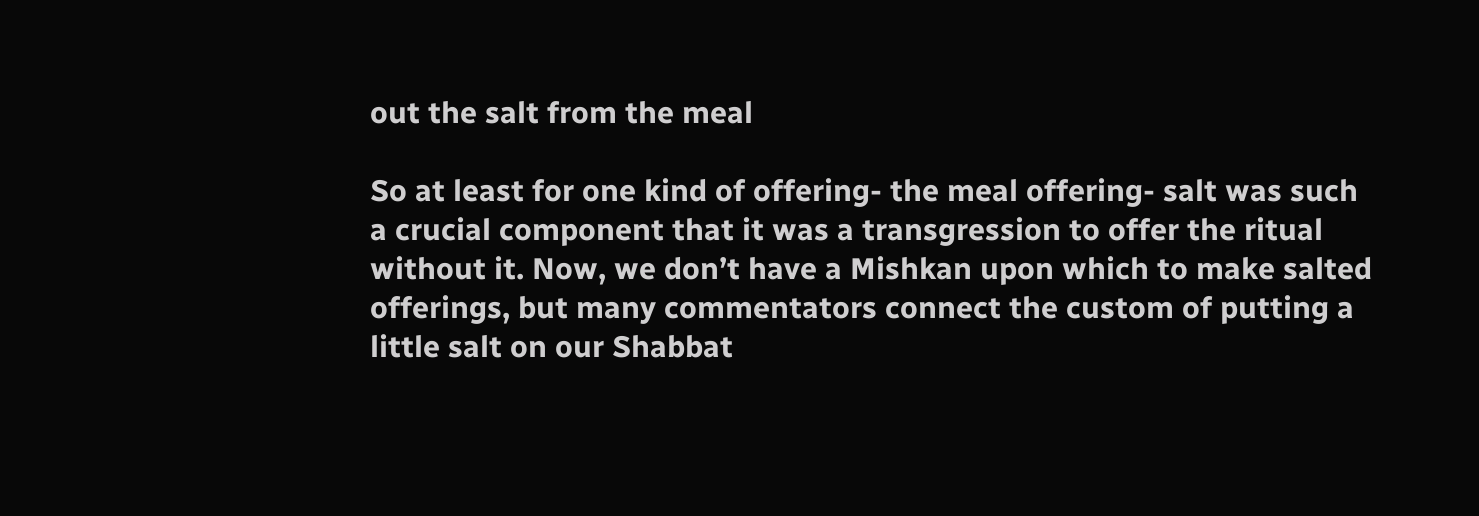out the salt from the meal

So at least for one kind of offering- the meal offering- salt was such
a crucial component that it was a transgression to offer the ritual
without it. Now, we don’t have a Mishkan upon which to make salted
offerings, but many commentators connect the custom of putting a
little salt on our Shabbat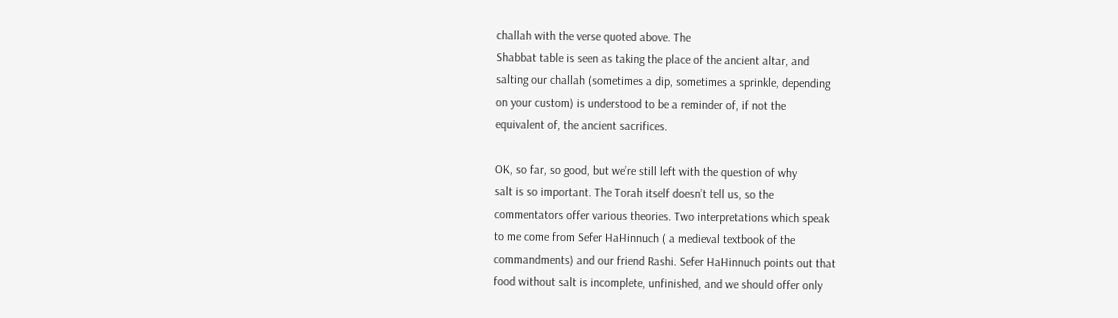challah with the verse quoted above. The
Shabbat table is seen as taking the place of the ancient altar, and
salting our challah (sometimes a dip, sometimes a sprinkle, depending
on your custom) is understood to be a reminder of, if not the
equivalent of, the ancient sacrifices.

OK, so far, so good, but we’re still left with the question of why
salt is so important. The Torah itself doesn’t tell us, so the
commentators offer various theories. Two interpretations which speak
to me come from Sefer HaHinnuch ( a medieval textbook of the
commandments) and our friend Rashi. Sefer HaHinnuch points out that
food without salt is incomplete, unfinished, and we should offer only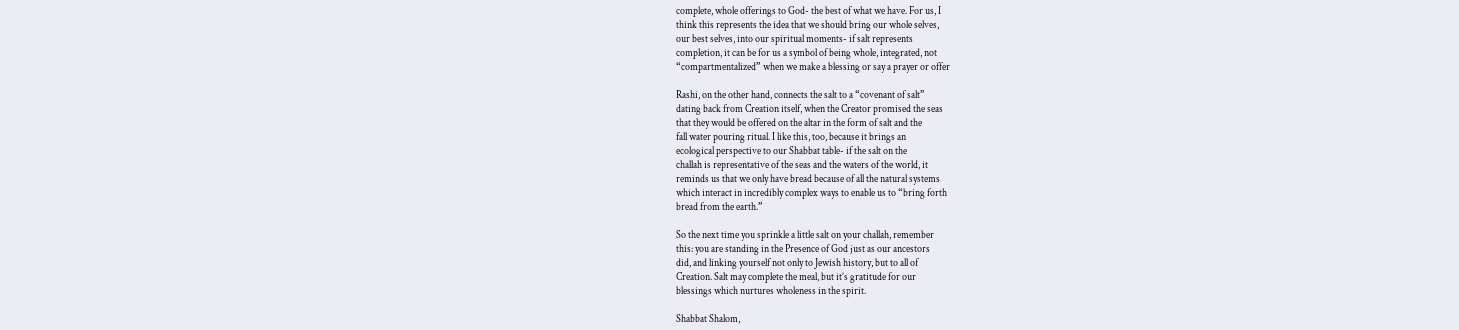complete, whole offerings to God- the best of what we have. For us, I
think this represents the idea that we should bring our whole selves,
our best selves, into our spiritual moments- if salt represents
completion, it can be for us a symbol of being whole, integrated, not
“compartmentalized” when we make a blessing or say a prayer or offer

Rashi, on the other hand, connects the salt to a “covenant of salt”
dating back from Creation itself, when the Creator promised the seas
that they would be offered on the altar in the form of salt and the
fall water pouring ritual. I like this, too, because it brings an
ecological perspective to our Shabbat table- if the salt on the
challah is representative of the seas and the waters of the world, it
reminds us that we only have bread because of all the natural systems
which interact in incredibly complex ways to enable us to “bring forth
bread from the earth.”

So the next time you sprinkle a little salt on your challah, remember
this: you are standing in the Presence of God just as our ancestors
did, and linking yourself not only to Jewish history, but to all of
Creation. Salt may complete the meal, but it’s gratitude for our
blessings which nurtures wholeness in the spirit.

Shabbat Shalom,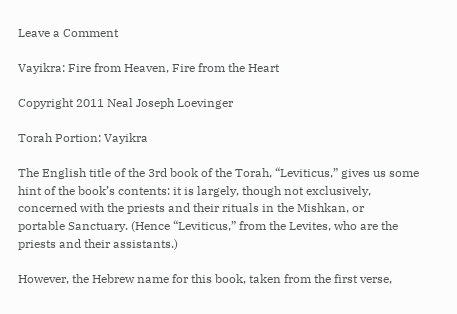Leave a Comment

Vayikra: Fire from Heaven, Fire from the Heart

Copyright 2011 Neal Joseph Loevinger

Torah Portion: Vayikra

The English title of the 3rd book of the Torah, “Leviticus,” gives us some
hint of the book’s contents: it is largely, though not exclusively,
concerned with the priests and their rituals in the Mishkan, or
portable Sanctuary. (Hence “Leviticus,” from the Levites, who are the
priests and their assistants.)

However, the Hebrew name for this book, taken from the first verse,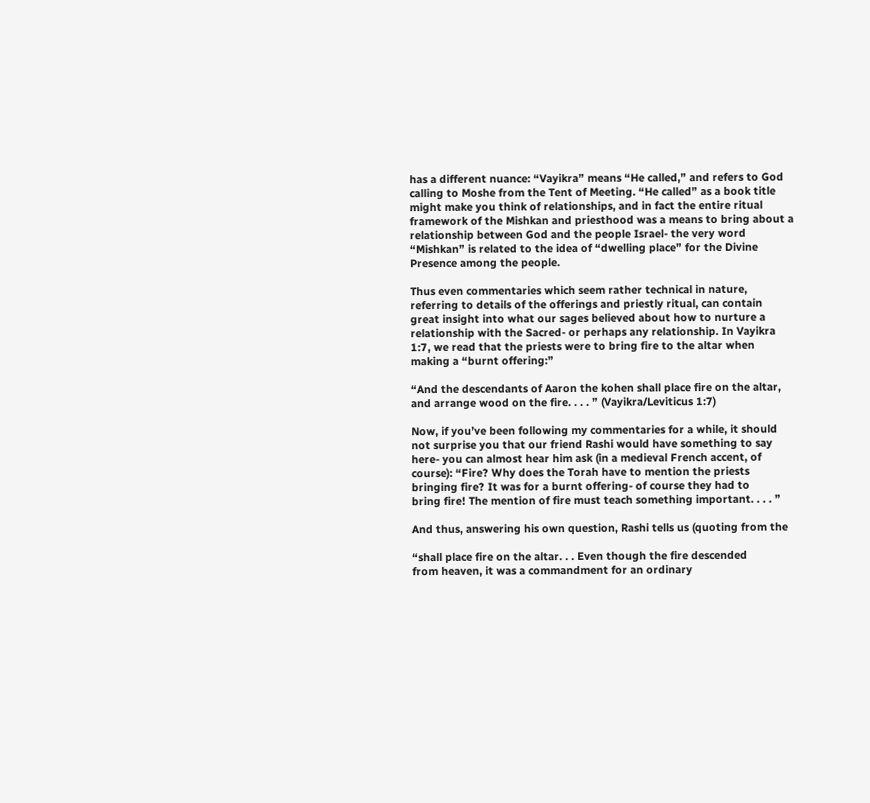has a different nuance: “Vayikra” means “He called,” and refers to God
calling to Moshe from the Tent of Meeting. “He called” as a book title
might make you think of relationships, and in fact the entire ritual
framework of the Mishkan and priesthood was a means to bring about a
relationship between God and the people Israel- the very word
“Mishkan” is related to the idea of “dwelling place” for the Divine
Presence among the people.

Thus even commentaries which seem rather technical in nature,
referring to details of the offerings and priestly ritual, can contain
great insight into what our sages believed about how to nurture a
relationship with the Sacred- or perhaps any relationship. In Vayikra
1:7, we read that the priests were to bring fire to the altar when
making a “burnt offering:”

“And the descendants of Aaron the kohen shall place fire on the altar,
and arrange wood on the fire. . . . ” (Vayikra/Leviticus 1:7)

Now, if you’ve been following my commentaries for a while, it should
not surprise you that our friend Rashi would have something to say
here- you can almost hear him ask (in a medieval French accent, of
course): “Fire? Why does the Torah have to mention the priests
bringing fire? It was for a burnt offering- of course they had to
bring fire! The mention of fire must teach something important. . . . ”

And thus, answering his own question, Rashi tells us (quoting from the

“shall place fire on the altar. . . Even though the fire descended
from heaven, it was a commandment for an ordinary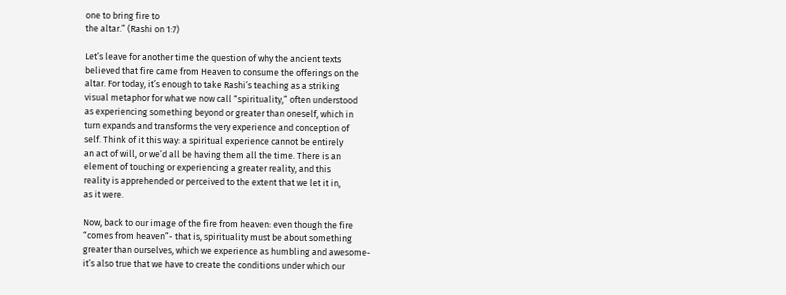one to bring fire to
the altar.” (Rashi on 1:7)

Let’s leave for another time the question of why the ancient texts
believed that fire came from Heaven to consume the offerings on the
altar. For today, it’s enough to take Rashi’s teaching as a striking
visual metaphor for what we now call “spirituality,” often understood
as experiencing something beyond or greater than oneself, which in
turn expands and transforms the very experience and conception of
self. Think of it this way: a spiritual experience cannot be entirely
an act of will, or we’d all be having them all the time. There is an
element of touching or experiencing a greater reality, and this
reality is apprehended or perceived to the extent that we let it in,
as it were.

Now, back to our image of the fire from heaven: even though the fire
“comes from heaven”- that is, spirituality must be about something
greater than ourselves, which we experience as humbling and awesome-
it’s also true that we have to create the conditions under which our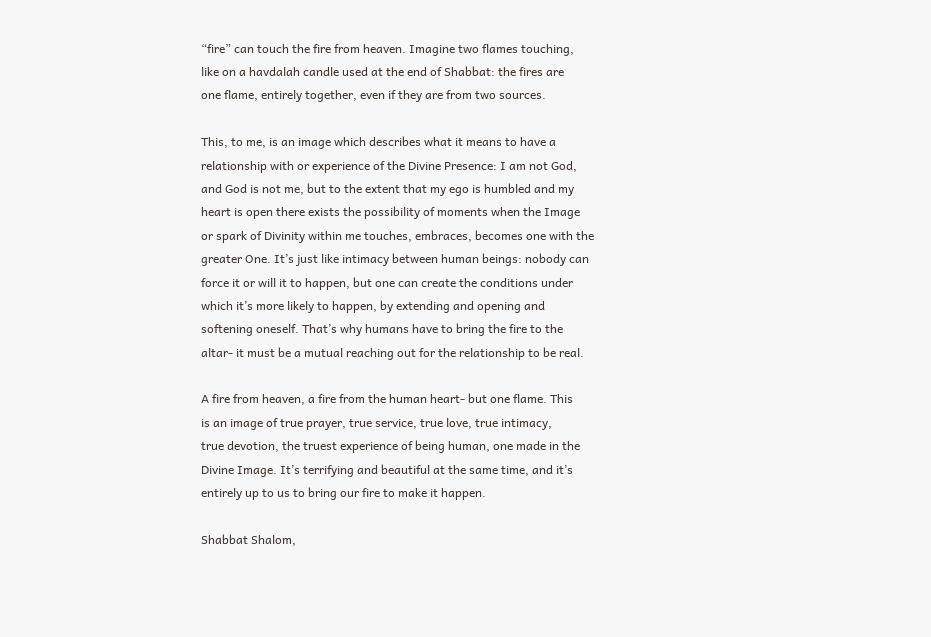“fire” can touch the fire from heaven. Imagine two flames touching,
like on a havdalah candle used at the end of Shabbat: the fires are
one flame, entirely together, even if they are from two sources.

This, to me, is an image which describes what it means to have a
relationship with or experience of the Divine Presence: I am not God,
and God is not me, but to the extent that my ego is humbled and my
heart is open there exists the possibility of moments when the Image
or spark of Divinity within me touches, embraces, becomes one with the
greater One. It’s just like intimacy between human beings: nobody can
force it or will it to happen, but one can create the conditions under
which it’s more likely to happen, by extending and opening and
softening oneself. That’s why humans have to bring the fire to the
altar- it must be a mutual reaching out for the relationship to be real.

A fire from heaven, a fire from the human heart- but one flame. This
is an image of true prayer, true service, true love, true intimacy,
true devotion, the truest experience of being human, one made in the
Divine Image. It’s terrifying and beautiful at the same time, and it’s
entirely up to us to bring our fire to make it happen.

Shabbat Shalom,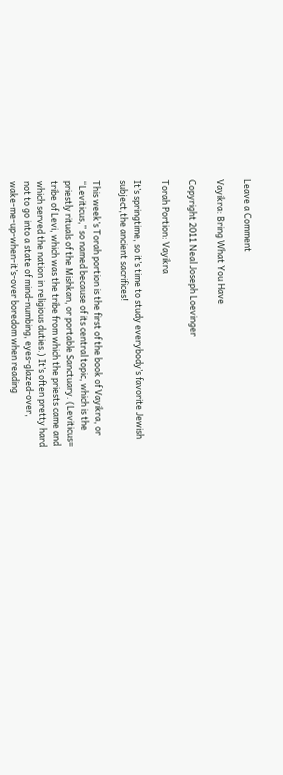Leave a Comment

Vayikra: Bring What You Have

Copyright 2011 Neal Joseph Loevinger

Torah Portion: Vayikra

It’s springtime, so it’s time to study everybody’s favorite Jewish
subject,the ancient sacrifices!

This week’s Torah portion is the first of the book of Vayikra, or
“Leviticus,” so named because of its central topic, which is the
priestly rituals of the Mishkan, or portable Sanctuary. (Leviticus=
tribe of Levi, which was the tribe from which the priests came and
which served the nation in religious duties.) It’s often pretty hard
not to go into a state of mind-numbing, eyes-glazed-over,
wake-me-up-when-it’s-over boredom when reading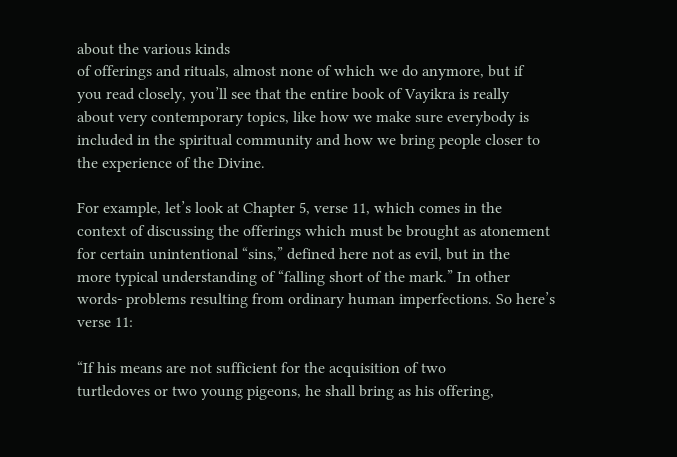about the various kinds
of offerings and rituals, almost none of which we do anymore, but if
you read closely, you’ll see that the entire book of Vayikra is really
about very contemporary topics, like how we make sure everybody is
included in the spiritual community and how we bring people closer to
the experience of the Divine.

For example, let’s look at Chapter 5, verse 11, which comes in the
context of discussing the offerings which must be brought as atonement
for certain unintentional “sins,” defined here not as evil, but in the
more typical understanding of “falling short of the mark.” In other
words- problems resulting from ordinary human imperfections. So here’s
verse 11:

“If his means are not sufficient for the acquisition of two
turtledoves or two young pigeons, he shall bring as his offering,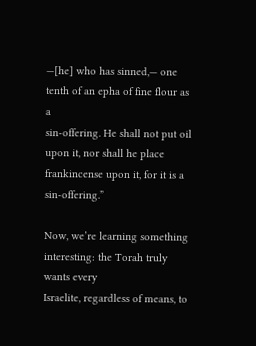—[he] who has sinned,— one tenth of an epha of fine flour as a
sin-offering. He shall not put oil upon it, nor shall he place
frankincense upon it, for it is a sin-offering.”

Now, we’re learning something interesting: the Torah truly wants every
Israelite, regardless of means, to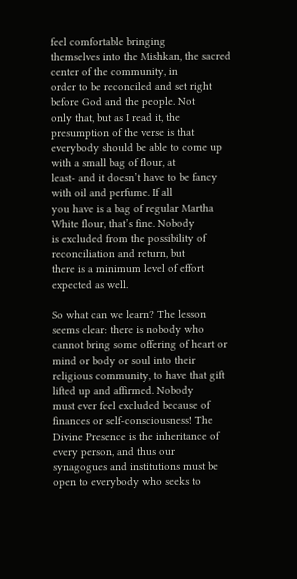feel comfortable bringing
themselves into the Mishkan, the sacred center of the community, in
order to be reconciled and set right before God and the people. Not
only that, but as I read it, the presumption of the verse is that
everybody should be able to come up with a small bag of flour, at
least- and it doesn’t have to be fancy with oil and perfume. If all
you have is a bag of regular Martha White flour, that’s fine. Nobody
is excluded from the possibility of reconciliation and return, but
there is a minimum level of effort expected as well.

So what can we learn? The lesson seems clear: there is nobody who
cannot bring some offering of heart or mind or body or soul into their
religious community, to have that gift lifted up and affirmed. Nobody
must ever feel excluded because of finances or self-consciousness! The
Divine Presence is the inheritance of every person, and thus our
synagogues and institutions must be open to everybody who seeks to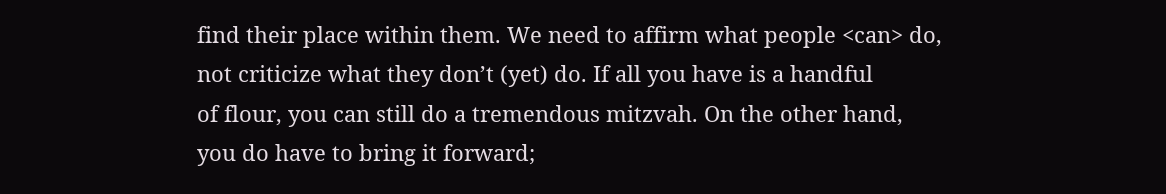find their place within them. We need to affirm what people <can> do,
not criticize what they don’t (yet) do. If all you have is a handful
of flour, you can still do a tremendous mitzvah. On the other hand,
you do have to bring it forward;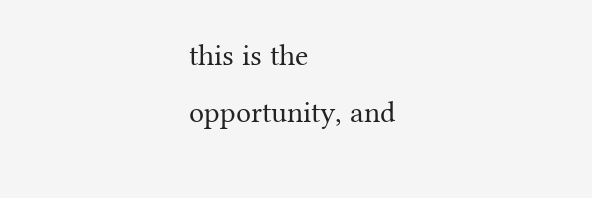this is the opportunity, and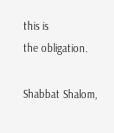this is
the obligation.

Shabbat Shalom,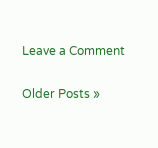Leave a Comment

Older Posts »